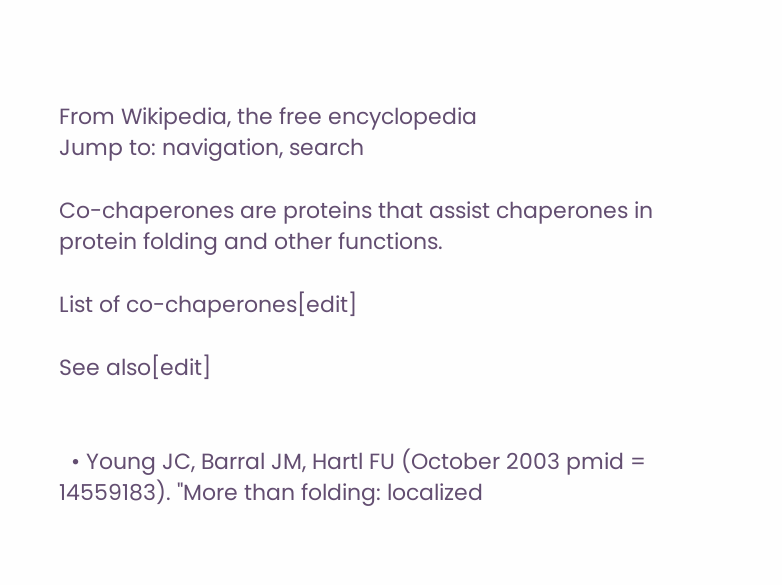From Wikipedia, the free encyclopedia
Jump to: navigation, search

Co-chaperones are proteins that assist chaperones in protein folding and other functions.

List of co-chaperones[edit]

See also[edit]


  • Young JC, Barral JM, Hartl FU (October 2003 pmid = 14559183). "More than folding: localized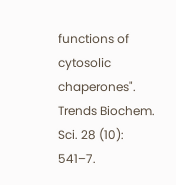functions of cytosolic chaperones". Trends Biochem. Sci. 28 (10): 541–7.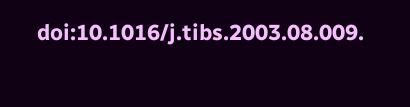doi:10.1016/j.tibs.2003.08.009.